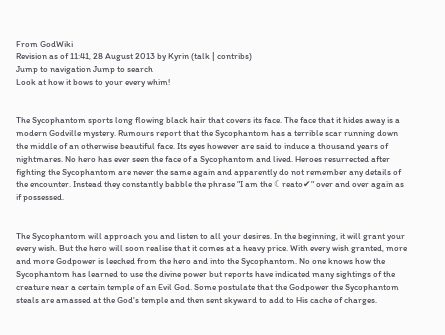From GodWiki
Revision as of 11:41, 28 August 2013 by Kyrin (talk | contribs)
Jump to navigation Jump to search
Look at how it bows to your every whim!


The Sycophantom sports long flowing black hair that covers its face. The face that it hides away is a modern Godville mystery. Rumours report that the Sycophantom has a terrible scar running down the middle of an otherwise beautiful face. Its eyes however are said to induce a thousand years of nightmares. No hero has ever seen the face of a Sycophantom and lived. Heroes resurrected after fighting the Sycophantom are never the same again and apparently do not remember any details of the encounter. Instead they constantly babble the phrase "I am the ☾reato✔" over and over again as if possessed.


The Sycophantom will approach you and listen to all your desires. In the beginning, it will grant your every wish. But the hero will soon realise that it comes at a heavy price. With every wish granted, more and more Godpower is leeched from the hero and into the Sycophantom. No one knows how the Sycophantom has learned to use the divine power but reports have indicated many sightings of the creature near a certain temple of an Evil God. Some postulate that the Godpower the Sycophantom steals are amassed at the God's temple and then sent skyward to add to His cache of charges.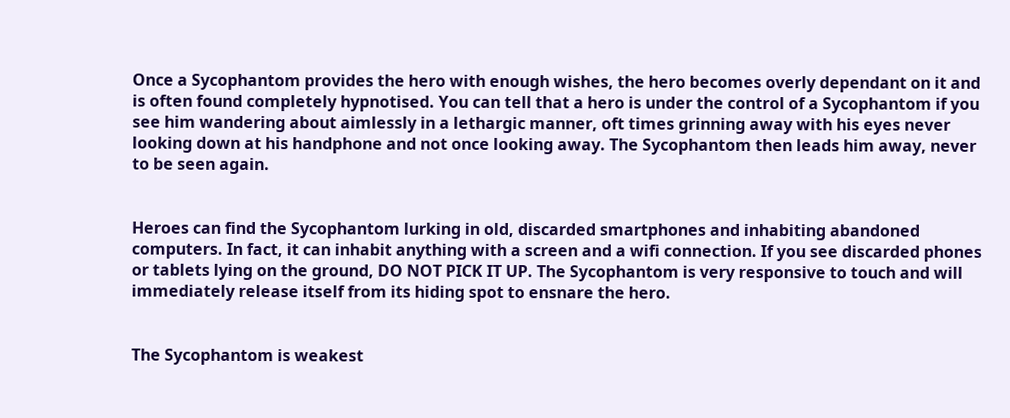Once a Sycophantom provides the hero with enough wishes, the hero becomes overly dependant on it and is often found completely hypnotised. You can tell that a hero is under the control of a Sycophantom if you see him wandering about aimlessly in a lethargic manner, oft times grinning away with his eyes never looking down at his handphone and not once looking away. The Sycophantom then leads him away, never to be seen again.


Heroes can find the Sycophantom lurking in old, discarded smartphones and inhabiting abandoned computers. In fact, it can inhabit anything with a screen and a wifi connection. If you see discarded phones or tablets lying on the ground, DO NOT PICK IT UP. The Sycophantom is very responsive to touch and will immediately release itself from its hiding spot to ensnare the hero.


The Sycophantom is weakest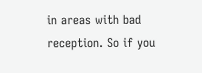in areas with bad reception. So if you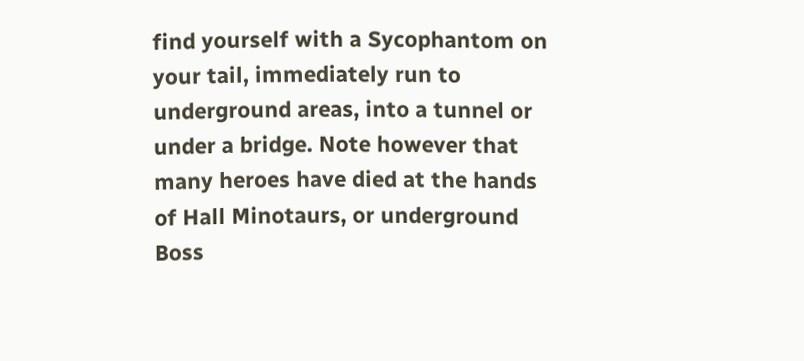find yourself with a Sycophantom on your tail, immediately run to underground areas, into a tunnel or under a bridge. Note however that many heroes have died at the hands of Hall Minotaurs, or underground Boss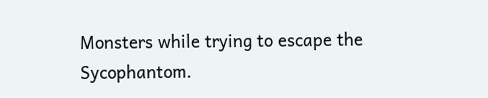Monsters while trying to escape the Sycophantom.